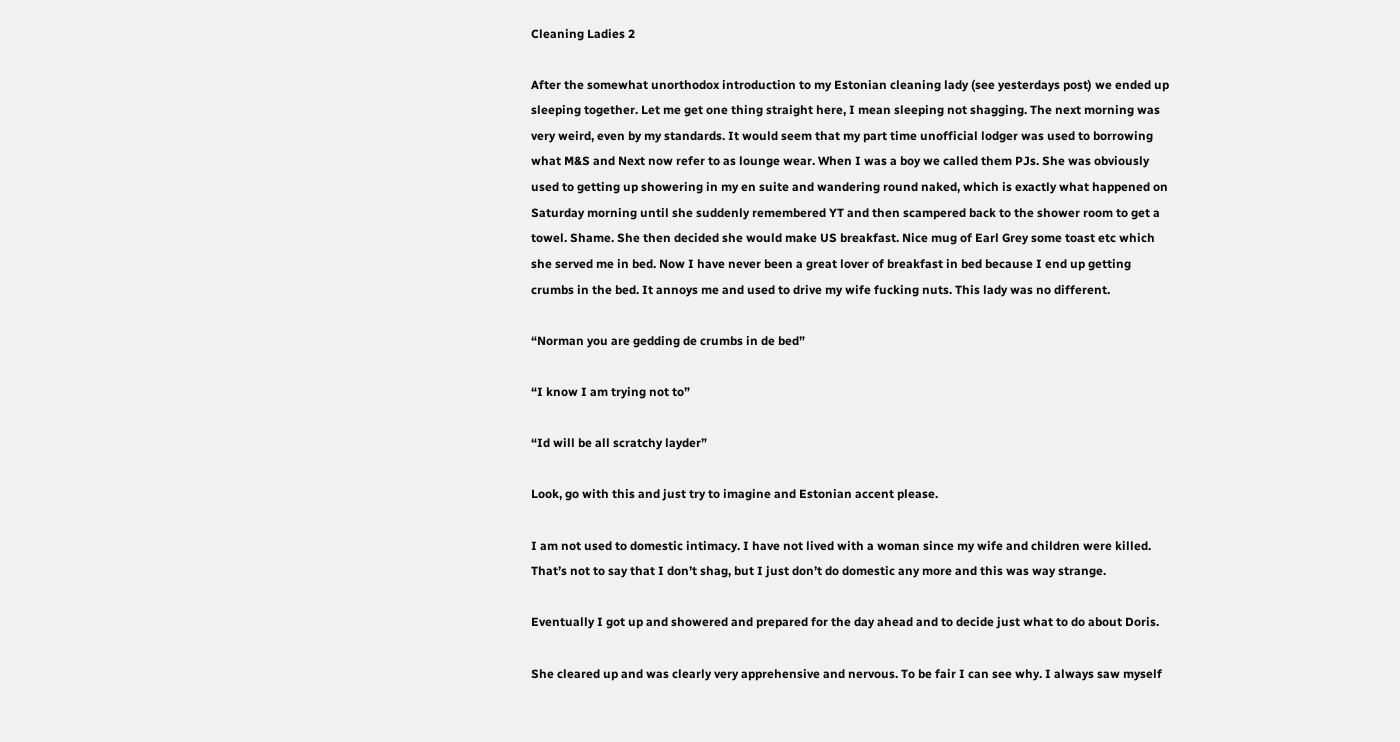Cleaning Ladies 2

After the somewhat unorthodox introduction to my Estonian cleaning lady (see yesterdays post) we ended up sleeping together. Let me get one thing straight here, I mean sleeping not shagging. The next morning was very weird, even by my standards. It would seem that my part time unofficial lodger was used to borrowing what M&S and Next now refer to as lounge wear. When I was a boy we called them PJs. She was obviously used to getting up showering in my en suite and wandering round naked, which is exactly what happened on Saturday morning until she suddenly remembered YT and then scampered back to the shower room to get a towel. Shame. She then decided she would make US breakfast. Nice mug of Earl Grey some toast etc which she served me in bed. Now I have never been a great lover of breakfast in bed because I end up getting crumbs in the bed. It annoys me and used to drive my wife fucking nuts. This lady was no different.

“Norman you are gedding de crumbs in de bed”

“I know I am trying not to”

“Id will be all scratchy layder”

Look, go with this and just try to imagine and Estonian accent please.

I am not used to domestic intimacy. I have not lived with a woman since my wife and children were killed. That’s not to say that I don’t shag, but I just don’t do domestic any more and this was way strange.

Eventually I got up and showered and prepared for the day ahead and to decide just what to do about Doris.

She cleared up and was clearly very apprehensive and nervous. To be fair I can see why. I always saw myself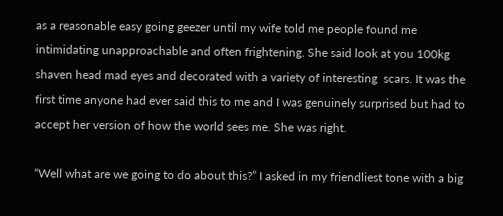as a reasonable easy going geezer until my wife told me people found me intimidating unapproachable and often frightening. She said look at you 100kg shaven head mad eyes and decorated with a variety of interesting  scars. It was the first time anyone had ever said this to me and I was genuinely surprised but had to accept her version of how the world sees me. She was right.

“Well what are we going to do about this?” I asked in my friendliest tone with a big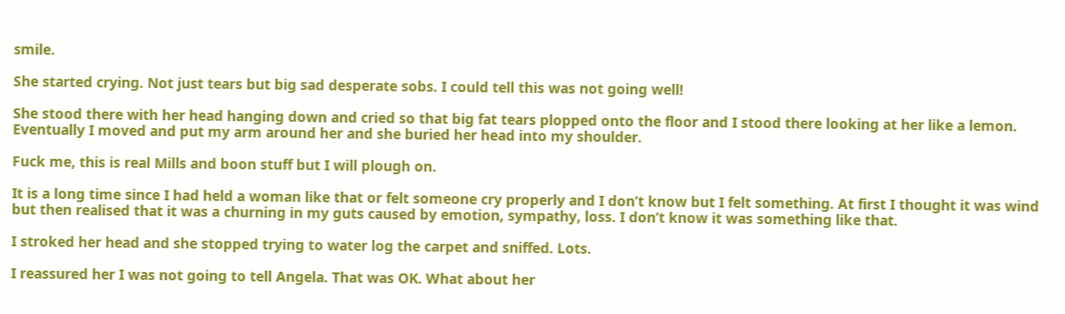smile.

She started crying. Not just tears but big sad desperate sobs. I could tell this was not going well!

She stood there with her head hanging down and cried so that big fat tears plopped onto the floor and I stood there looking at her like a lemon. Eventually I moved and put my arm around her and she buried her head into my shoulder.

Fuck me, this is real Mills and boon stuff but I will plough on.

It is a long time since I had held a woman like that or felt someone cry properly and I don’t know but I felt something. At first I thought it was wind but then realised that it was a churning in my guts caused by emotion, sympathy, loss. I don’t know it was something like that.

I stroked her head and she stopped trying to water log the carpet and sniffed. Lots.

I reassured her I was not going to tell Angela. That was OK. What about her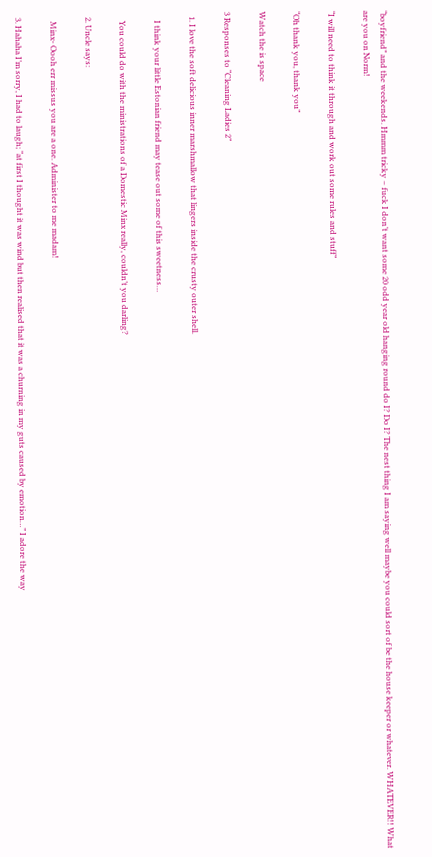“boyfriend” and the weekends. Hmmm tricky – fuck I don’t want some 20 odd year old hanging round do I? Do I? The nest thing I am saying well maybe you could sort of be the house keeper or whatever. WHATEVER!! What are you on Norm!

“I will need to think it through and work out some rules and stuff”

“Oh thank you, thank you”

Watch the is space

3 Responses to “Cleaning Ladies 2”

  1. I love the soft delicious inner marshmallow that lingers inside the crusty outer shell.

    I think your little Estonian friend may tease out some of this sweetness…

    You could do with the ministrations of a Domestic Minx really, couldn’t you darling?

  2. Uncle says:

    Minx- Oooh err missus you are a one. Administer to me madam!

  3. Hahaha I’m sorry, I had to laugh; “at first I thought it was wind but then realised that it was a churning in my guts caused by emotion…” I adore the way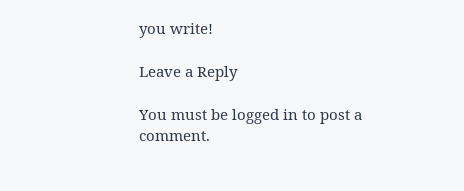you write!

Leave a Reply

You must be logged in to post a comment.